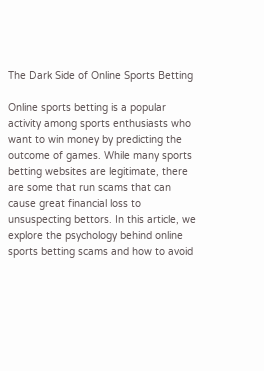The Dark Side of Online Sports Betting

Online sports betting is a popular activity among sports enthusiasts who want to win money by predicting the outcome of games. While many sports betting websites are legitimate, there are some that run scams that can cause great financial loss to unsuspecting bettors. In this article, we explore the psychology behind online sports betting scams and how to avoid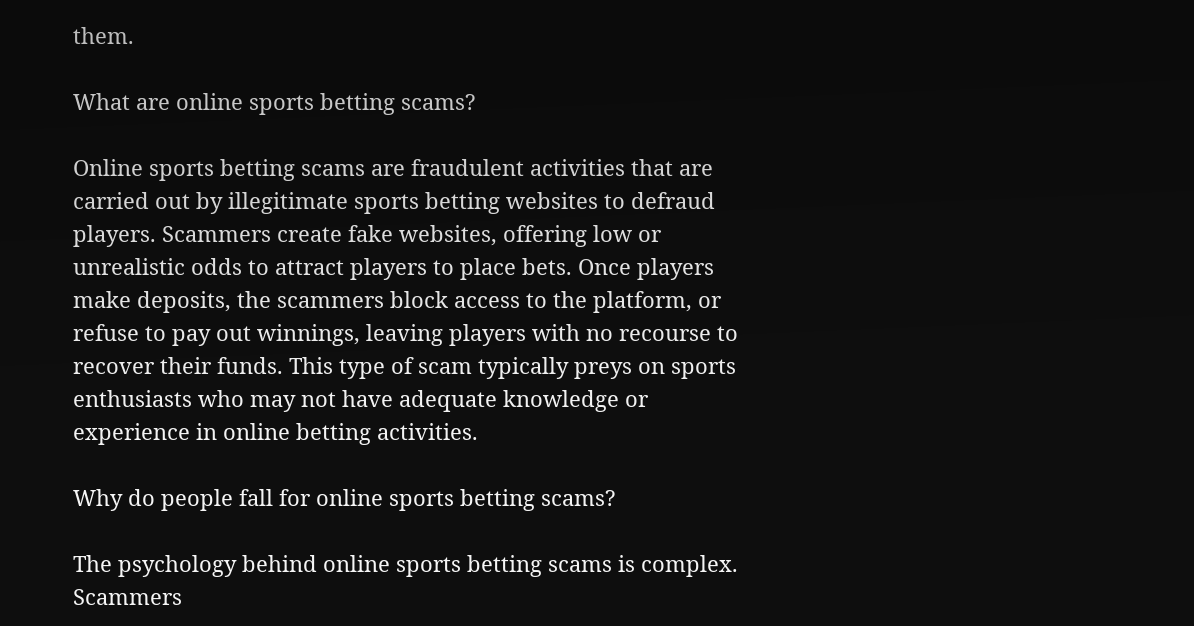them.

What are online sports betting scams?

Online sports betting scams are fraudulent activities that are carried out by illegitimate sports betting websites to defraud players. Scammers create fake websites, offering low or unrealistic odds to attract players to place bets. Once players make deposits, the scammers block access to the platform, or refuse to pay out winnings, leaving players with no recourse to recover their funds. This type of scam typically preys on sports enthusiasts who may not have adequate knowledge or experience in online betting activities.

Why do people fall for online sports betting scams?

The psychology behind online sports betting scams is complex. Scammers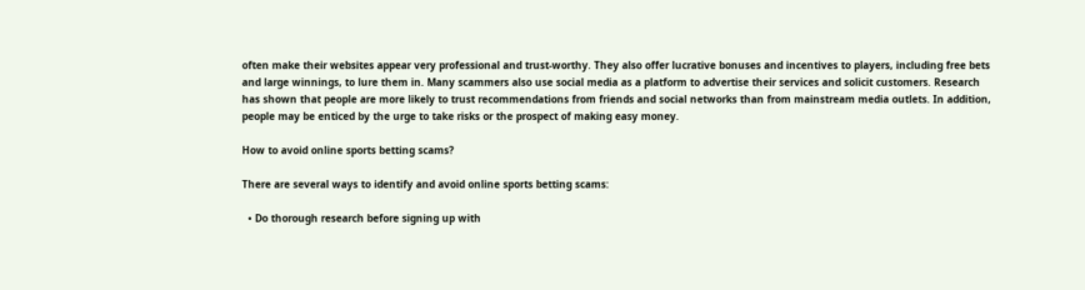often make their websites appear very professional and trust-worthy. They also offer lucrative bonuses and incentives to players, including free bets and large winnings, to lure them in. Many scammers also use social media as a platform to advertise their services and solicit customers. Research has shown that people are more likely to trust recommendations from friends and social networks than from mainstream media outlets. In addition, people may be enticed by the urge to take risks or the prospect of making easy money.

How to avoid online sports betting scams?

There are several ways to identify and avoid online sports betting scams:

  • Do thorough research before signing up with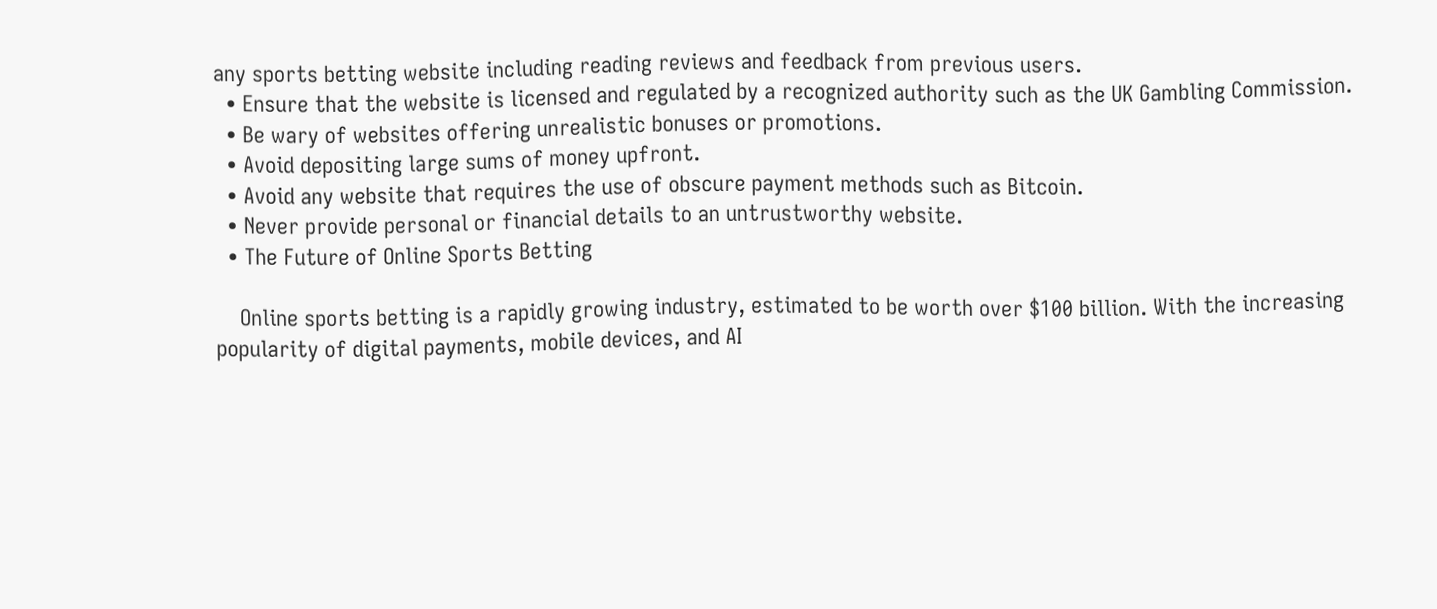any sports betting website including reading reviews and feedback from previous users.
  • Ensure that the website is licensed and regulated by a recognized authority such as the UK Gambling Commission.
  • Be wary of websites offering unrealistic bonuses or promotions.
  • Avoid depositing large sums of money upfront.
  • Avoid any website that requires the use of obscure payment methods such as Bitcoin.
  • Never provide personal or financial details to an untrustworthy website.
  • The Future of Online Sports Betting

    Online sports betting is a rapidly growing industry, estimated to be worth over $100 billion. With the increasing popularity of digital payments, mobile devices, and AI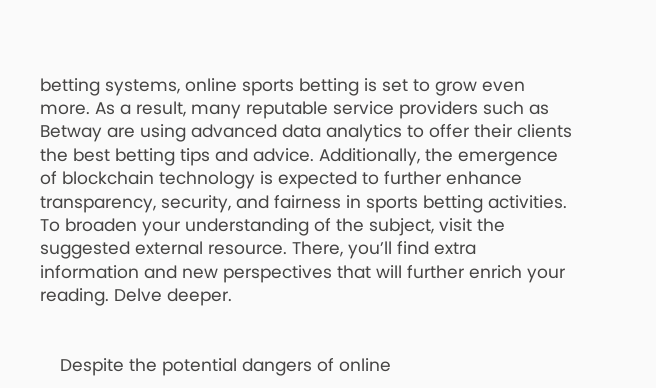betting systems, online sports betting is set to grow even more. As a result, many reputable service providers such as Betway are using advanced data analytics to offer their clients the best betting tips and advice. Additionally, the emergence of blockchain technology is expected to further enhance transparency, security, and fairness in sports betting activities. To broaden your understanding of the subject, visit the suggested external resource. There, you’ll find extra information and new perspectives that will further enrich your reading. Delve deeper.


    Despite the potential dangers of online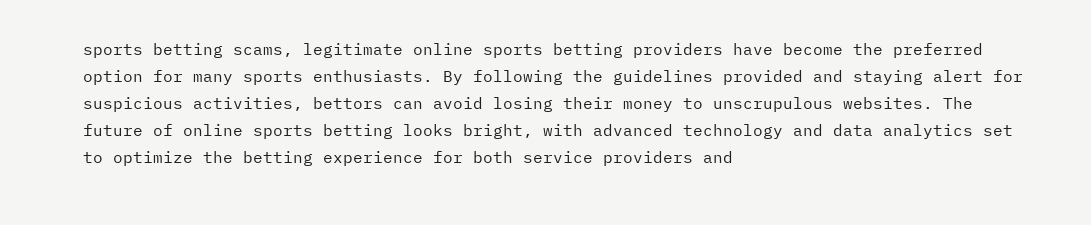sports betting scams, legitimate online sports betting providers have become the preferred option for many sports enthusiasts. By following the guidelines provided and staying alert for suspicious activities, bettors can avoid losing their money to unscrupulous websites. The future of online sports betting looks bright, with advanced technology and data analytics set to optimize the betting experience for both service providers and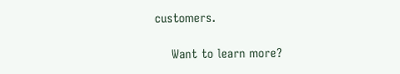customers.

    Want to learn more?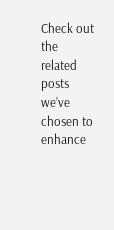Check out the related posts we’ve chosen to enhance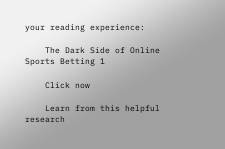your reading experience:

    The Dark Side of Online Sports Betting 1

    Click now

    Learn from this helpful research